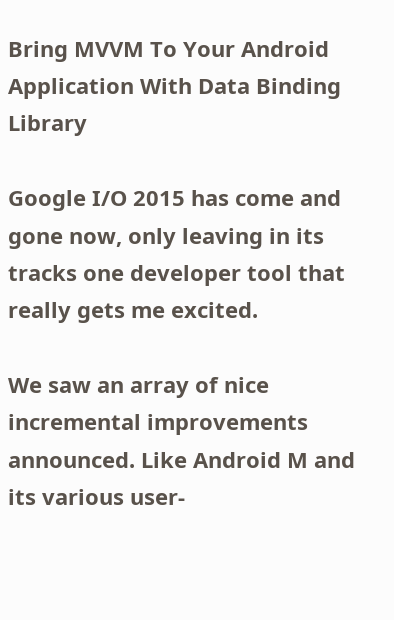Bring MVVM To Your Android Application With Data Binding Library

Google I/O 2015 has come and gone now, only leaving in its tracks one developer tool that really gets me excited.

We saw an array of nice incremental improvements announced. Like Android M and its various user-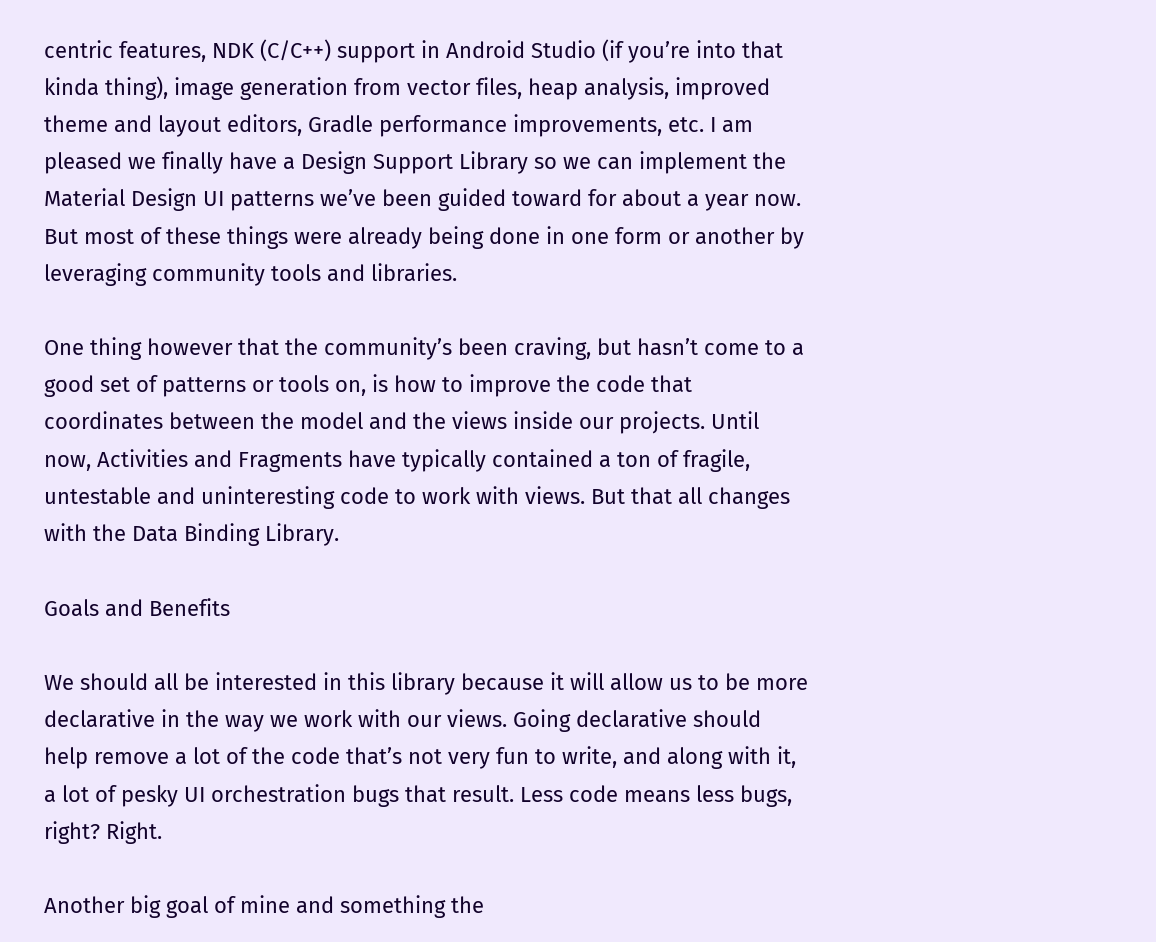centric features, NDK (C/C++) support in Android Studio (if you’re into that kinda thing), image generation from vector files, heap analysis, improved theme and layout editors, Gradle performance improvements, etc. I am pleased we finally have a Design Support Library so we can implement the Material Design UI patterns we’ve been guided toward for about a year now. But most of these things were already being done in one form or another by leveraging community tools and libraries.

One thing however that the community’s been craving, but hasn’t come to a good set of patterns or tools on, is how to improve the code that coordinates between the model and the views inside our projects. Until now, Activities and Fragments have typically contained a ton of fragile, untestable and uninteresting code to work with views. But that all changes with the Data Binding Library.

Goals and Benefits

We should all be interested in this library because it will allow us to be more declarative in the way we work with our views. Going declarative should help remove a lot of the code that’s not very fun to write, and along with it, a lot of pesky UI orchestration bugs that result. Less code means less bugs, right? Right.

Another big goal of mine and something the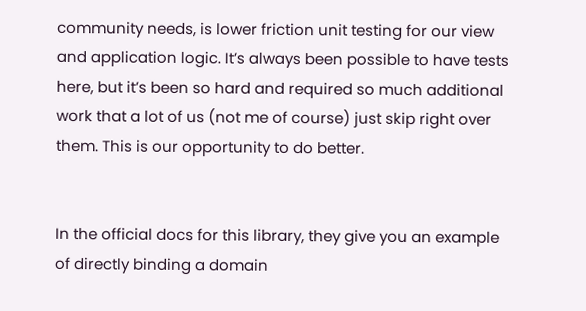community needs, is lower friction unit testing for our view and application logic. It’s always been possible to have tests here, but it’s been so hard and required so much additional work that a lot of us (not me of course) just skip right over them. This is our opportunity to do better.


In the official docs for this library, they give you an example of directly binding a domain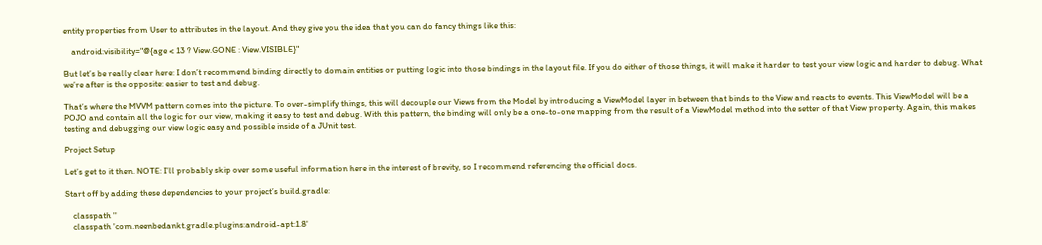entity properties from User to attributes in the layout. And they give you the idea that you can do fancy things like this:

    android:visibility="@{age < 13 ? View.GONE : View.VISIBLE}"

But let’s be really clear here: I don’t recommend binding directly to domain entities or putting logic into those bindings in the layout file. If you do either of those things, it will make it harder to test your view logic and harder to debug. What we’re after is the opposite: easier to test and debug.

That’s where the MVVM pattern comes into the picture. To over-simplify things, this will decouple our Views from the Model by introducing a ViewModel layer in between that binds to the View and reacts to events. This ViewModel will be a POJO and contain all the logic for our view, making it easy to test and debug. With this pattern, the binding will only be a one-to-one mapping from the result of a ViewModel method into the setter of that View property. Again, this makes testing and debugging our view logic easy and possible inside of a JUnit test.

Project Setup

Let’s get to it then. NOTE: I’ll probably skip over some useful information here in the interest of brevity, so I recommend referencing the official docs.

Start off by adding these dependencies to your project’s build.gradle:

    classpath ''
    classpath 'com.neenbedankt.gradle.plugins:android-apt:1.8'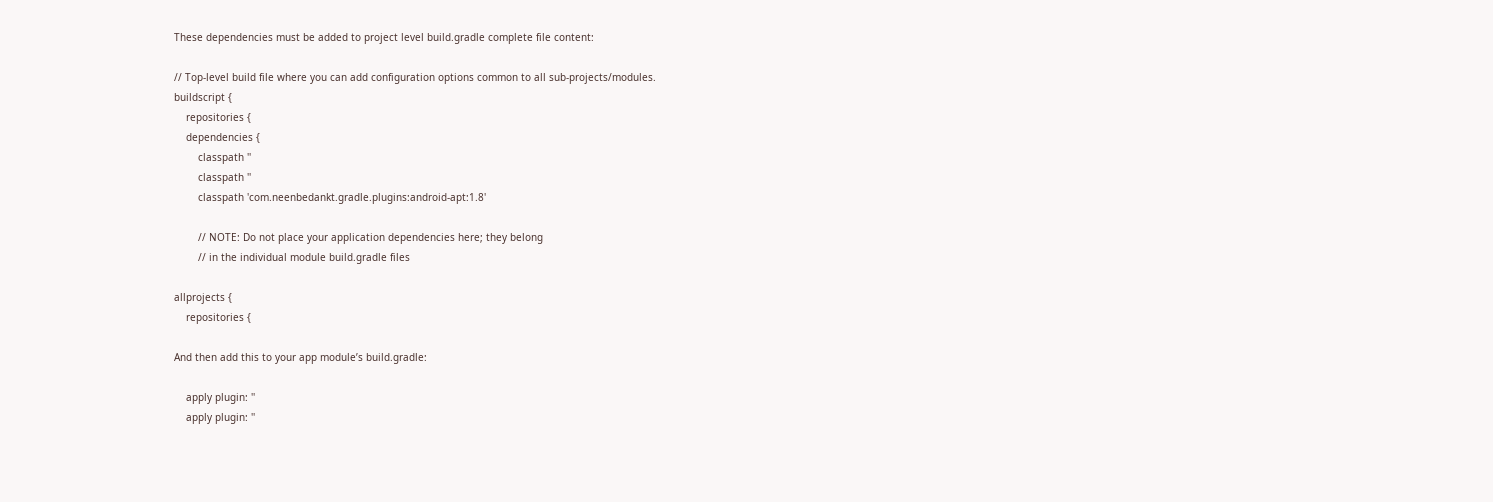These dependencies must be added to project level build.gradle complete file content:

// Top-level build file where you can add configuration options common to all sub-projects/modules.
buildscript {
    repositories {
    dependencies {
        classpath ''
        classpath ''
        classpath 'com.neenbedankt.gradle.plugins:android-apt:1.8'

        // NOTE: Do not place your application dependencies here; they belong
        // in the individual module build.gradle files

allprojects {
    repositories {

And then add this to your app module’s build.gradle:

    apply plugin: ''
    apply plugin: ''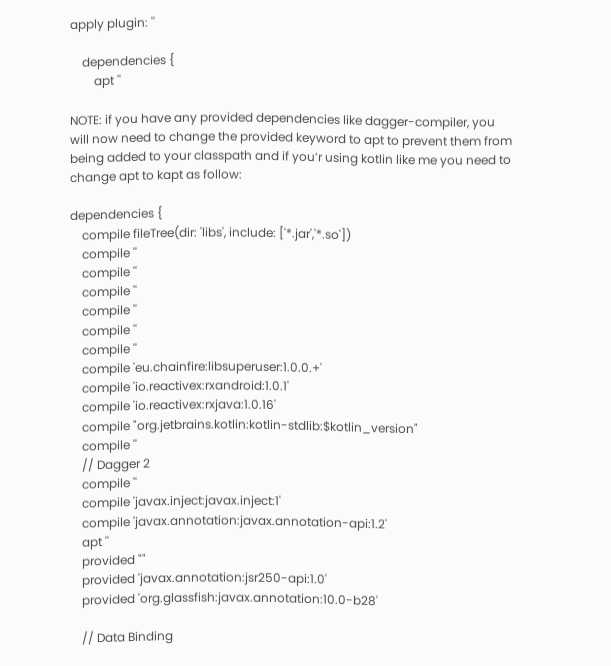apply plugin: ''

    dependencies {
        apt ''

NOTE: if you have any provided dependencies like dagger-compiler, you will now need to change the provided keyword to apt to prevent them from being added to your classpath and if you’r using kotlin like me you need to change apt to kapt as follow:

dependencies {
    compile fileTree(dir: 'libs', include: ['*.jar','*.so'])
    compile ''
    compile ''
    compile ''
    compile ''
    compile ''
    compile ''
    compile 'eu.chainfire:libsuperuser:1.0.0.+'
    compile 'io.reactivex:rxandroid:1.0.1'
    compile 'io.reactivex:rxjava:1.0.16'
    compile "org.jetbrains.kotlin:kotlin-stdlib:$kotlin_version"
    compile ''
    // Dagger 2
    compile ''
    compile 'javax.inject:javax.inject:1'
    compile 'javax.annotation:javax.annotation-api:1.2'
    apt ''
    provided ""
    provided 'javax.annotation:jsr250-api:1.0'
    provided 'org.glassfish:javax.annotation:10.0-b28'

    // Data Binding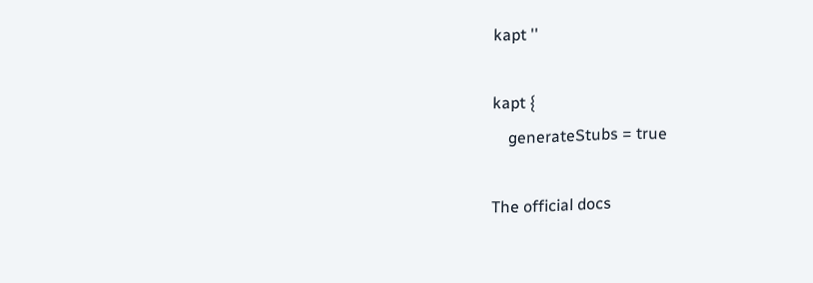kapt ''

kapt {
    generateStubs = true

The official docs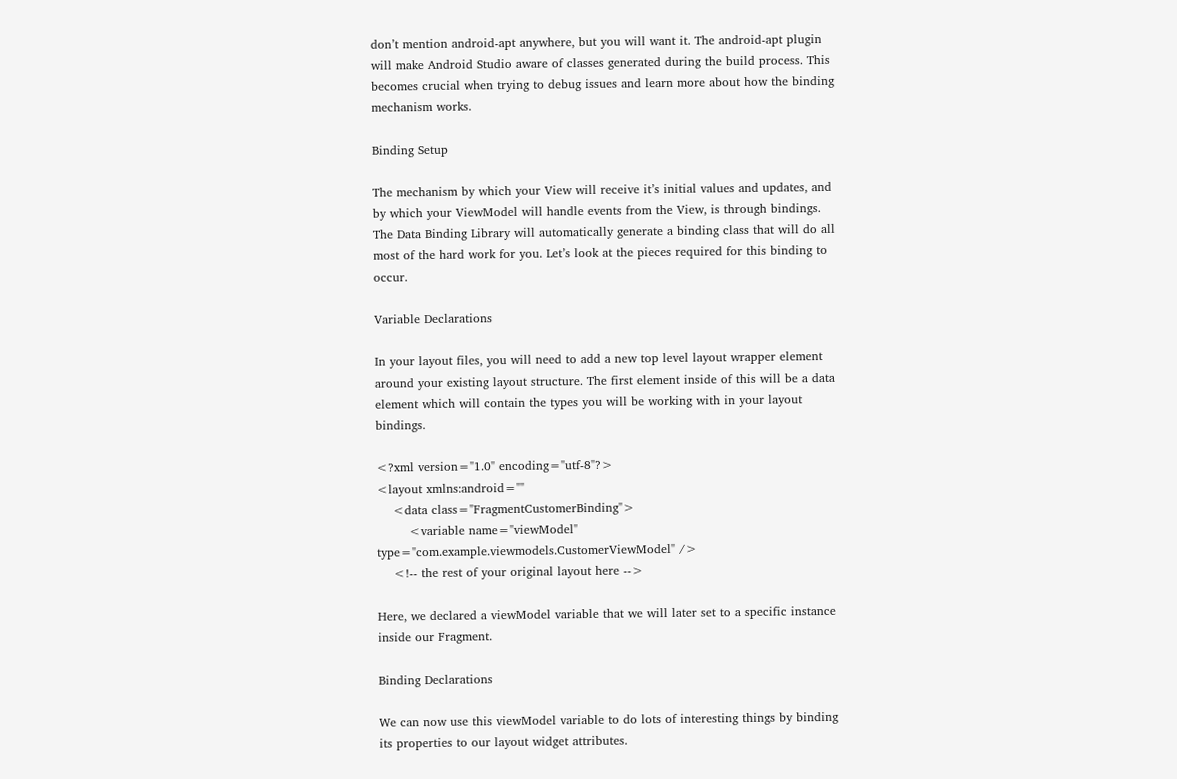don’t mention android-apt anywhere, but you will want it. The android-apt plugin will make Android Studio aware of classes generated during the build process. This becomes crucial when trying to debug issues and learn more about how the binding mechanism works.

Binding Setup

The mechanism by which your View will receive it’s initial values and updates, and by which your ViewModel will handle events from the View, is through bindings. The Data Binding Library will automatically generate a binding class that will do all most of the hard work for you. Let’s look at the pieces required for this binding to occur.

Variable Declarations

In your layout files, you will need to add a new top level layout wrapper element around your existing layout structure. The first element inside of this will be a data element which will contain the types you will be working with in your layout bindings.

<?xml version="1.0" encoding="utf-8"?>
<layout xmlns:android=""
    <data class="FragmentCustomerBinding">
        <variable name="viewModel" type="com.example.viewmodels.CustomerViewModel" />
    <!-- the rest of your original layout here -->

Here, we declared a viewModel variable that we will later set to a specific instance inside our Fragment.

Binding Declarations

We can now use this viewModel variable to do lots of interesting things by binding its properties to our layout widget attributes.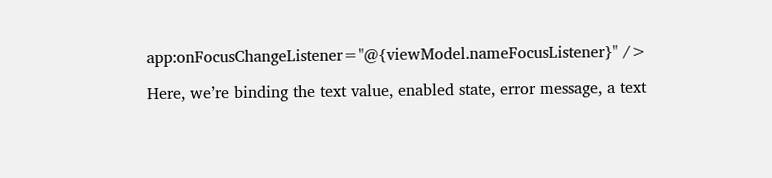app:onFocusChangeListener="@{viewModel.nameFocusListener}" />

Here, we’re binding the text value, enabled state, error message, a text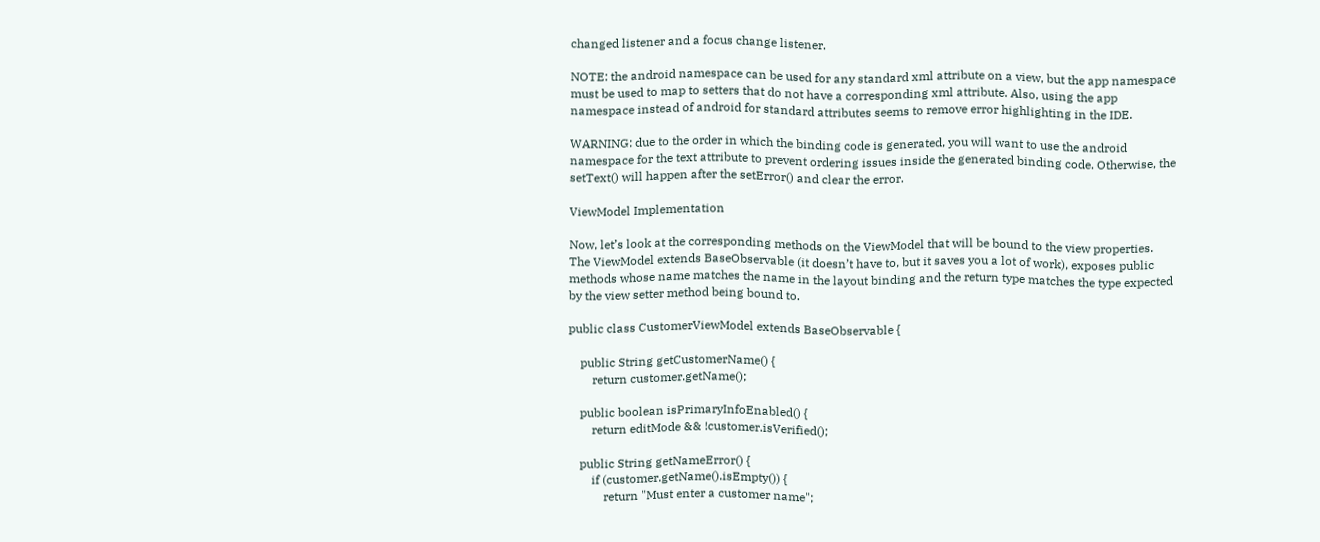changed listener and a focus change listener.

NOTE: the android namespace can be used for any standard xml attribute on a view, but the app namespace must be used to map to setters that do not have a corresponding xml attribute. Also, using the app namespace instead of android for standard attributes seems to remove error highlighting in the IDE.

WARNING: due to the order in which the binding code is generated, you will want to use the android namespace for the text attribute to prevent ordering issues inside the generated binding code. Otherwise, the setText() will happen after the setError() and clear the error.

ViewModel Implementation

Now, let’s look at the corresponding methods on the ViewModel that will be bound to the view properties. The ViewModel extends BaseObservable (it doesn’t have to, but it saves you a lot of work), exposes public methods whose name matches the name in the layout binding and the return type matches the type expected by the view setter method being bound to.

public class CustomerViewModel extends BaseObservable {

    public String getCustomerName() {
        return customer.getName();

    public boolean isPrimaryInfoEnabled() {
        return editMode && !customer.isVerified();

    public String getNameError() {
        if (customer.getName().isEmpty()) {
            return "Must enter a customer name";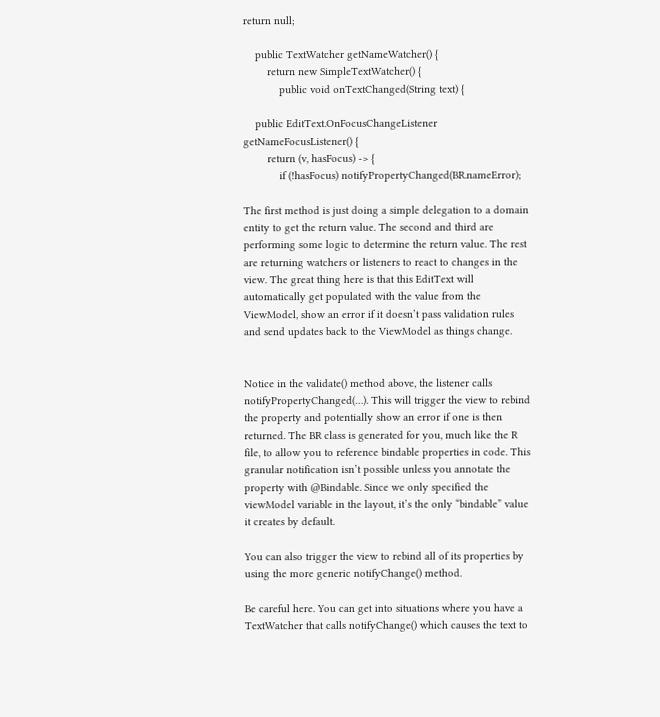return null;

    public TextWatcher getNameWatcher() {
        return new SimpleTextWatcher() {
            public void onTextChanged(String text) {

    public EditText.OnFocusChangeListener getNameFocusListener() {
        return (v, hasFocus) -> {
            if (!hasFocus) notifyPropertyChanged(BR.nameError);

The first method is just doing a simple delegation to a domain entity to get the return value. The second and third are performing some logic to determine the return value. The rest are returning watchers or listeners to react to changes in the view. The great thing here is that this EditText will automatically get populated with the value from the ViewModel, show an error if it doesn’t pass validation rules and send updates back to the ViewModel as things change.


Notice in the validate() method above, the listener calls notifyPropertyChanged(…). This will trigger the view to rebind the property and potentially show an error if one is then returned. The BR class is generated for you, much like the R file, to allow you to reference bindable properties in code. This granular notification isn’t possible unless you annotate the property with @Bindable. Since we only specified the viewModel variable in the layout, it’s the only “bindable” value it creates by default.

You can also trigger the view to rebind all of its properties by using the more generic notifyChange() method.

Be careful here. You can get into situations where you have a TextWatcher that calls notifyChange() which causes the text to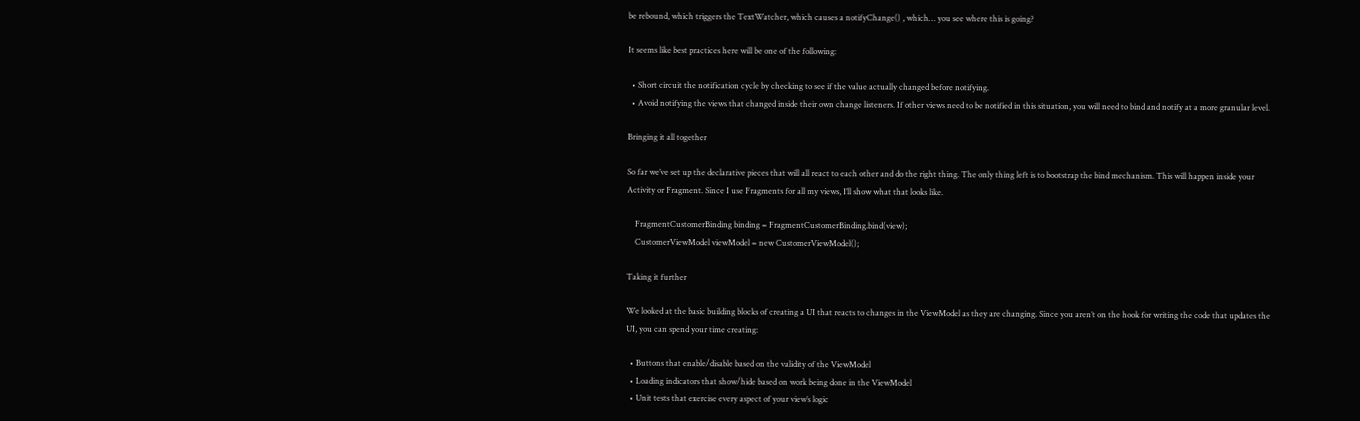be rebound, which triggers the TextWatcher, which causes a notifyChange() , which… you see where this is going?

It seems like best practices here will be one of the following:

  • Short circuit the notification cycle by checking to see if the value actually changed before notifying.
  • Avoid notifying the views that changed inside their own change listeners. If other views need to be notified in this situation, you will need to bind and notify at a more granular level.

Bringing it all together

So far we’ve set up the declarative pieces that will all react to each other and do the right thing. The only thing left is to bootstrap the bind mechanism. This will happen inside your Activity or Fragment. Since I use Fragments for all my views, I’ll show what that looks like.

    FragmentCustomerBinding binding = FragmentCustomerBinding.bind(view);
    CustomerViewModel viewModel = new CustomerViewModel();

Taking it further

We looked at the basic building blocks of creating a UI that reacts to changes in the ViewModel as they are changing. Since you aren’t on the hook for writing the code that updates the UI, you can spend your time creating:

  • Buttons that enable/disable based on the validity of the ViewModel
  • Loading indicators that show/hide based on work being done in the ViewModel
  • Unit tests that exercise every aspect of your view’s logic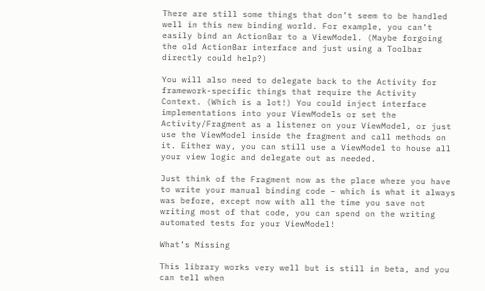There are still some things that don’t seem to be handled well in this new binding world. For example, you can’t easily bind an ActionBar to a ViewModel. (Maybe forgoing the old ActionBar interface and just using a Toolbar directly could help?)

You will also need to delegate back to the Activity for framework-specific things that require the Activity Context. (Which is a lot!) You could inject interface implementations into your ViewModels or set the Activity/Fragment as a listener on your ViewModel, or just use the ViewModel inside the fragment and call methods on it. Either way, you can still use a ViewModel to house all your view logic and delegate out as needed.

Just think of the Fragment now as the place where you have to write your manual binding code – which is what it always was before, except now with all the time you save not writing most of that code, you can spend on the writing automated tests for your ViewModel!

What’s Missing

This library works very well but is still in beta, and you can tell when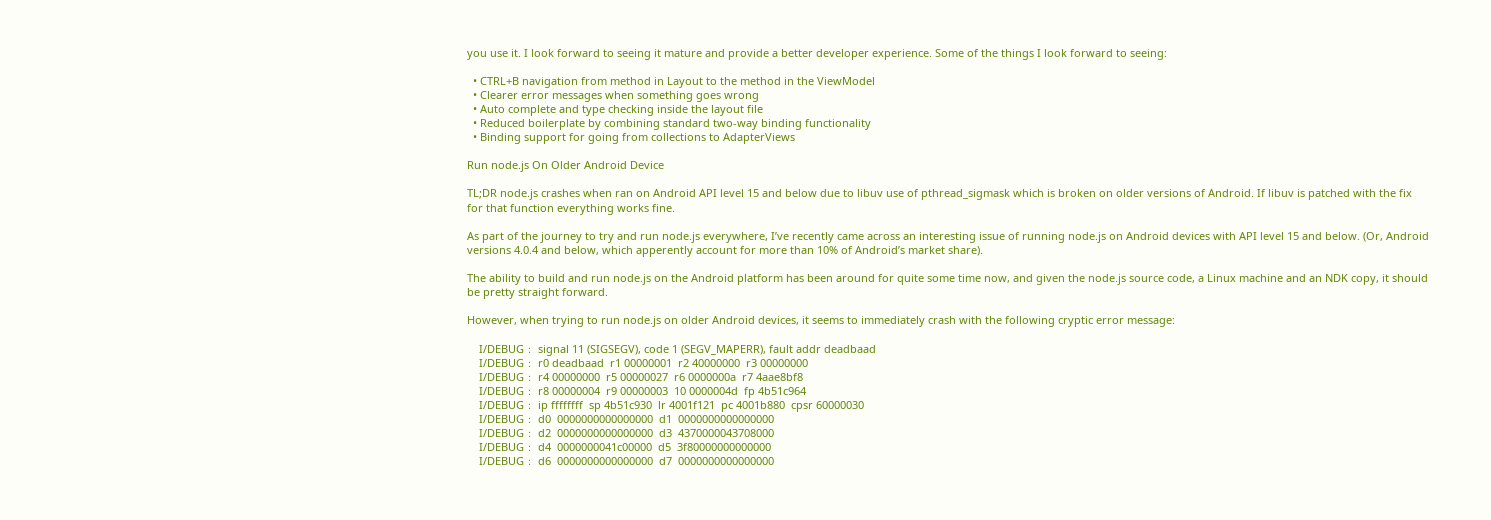you use it. I look forward to seeing it mature and provide a better developer experience. Some of the things I look forward to seeing:

  • CTRL+B navigation from method in Layout to the method in the ViewModel
  • Clearer error messages when something goes wrong
  • Auto complete and type checking inside the layout file
  • Reduced boilerplate by combining standard two-way binding functionality
  • Binding support for going from collections to AdapterViews

Run node.js On Older Android Device

TL;DR node.js crashes when ran on Android API level 15 and below due to libuv use of pthread_sigmask which is broken on older versions of Android. If libuv is patched with the fix for that function everything works fine.

As part of the journey to try and run node.js everywhere, I’ve recently came across an interesting issue of running node.js on Android devices with API level 15 and below. (Or, Android versions 4.0.4 and below, which apperently account for more than 10% of Android’s market share).

The ability to build and run node.js on the Android platform has been around for quite some time now, and given the node.js source code, a Linux machine and an NDK copy, it should be pretty straight forward.

However, when trying to run node.js on older Android devices, it seems to immediately crash with the following cryptic error message:

    I/DEBUG﹕ signal 11 (SIGSEGV), code 1 (SEGV_MAPERR), fault addr deadbaad
    I/DEBUG﹕ r0 deadbaad  r1 00000001  r2 40000000  r3 00000000
    I/DEBUG﹕ r4 00000000  r5 00000027  r6 0000000a  r7 4aae8bf8
    I/DEBUG﹕ r8 00000004  r9 00000003  10 0000004d  fp 4b51c964
    I/DEBUG﹕ ip ffffffff  sp 4b51c930  lr 4001f121  pc 4001b880  cpsr 60000030
    I/DEBUG﹕ d0  0000000000000000  d1  0000000000000000
    I/DEBUG﹕ d2  0000000000000000  d3  4370000043708000
    I/DEBUG﹕ d4  0000000041c00000  d5  3f80000000000000
    I/DEBUG﹕ d6  0000000000000000  d7  0000000000000000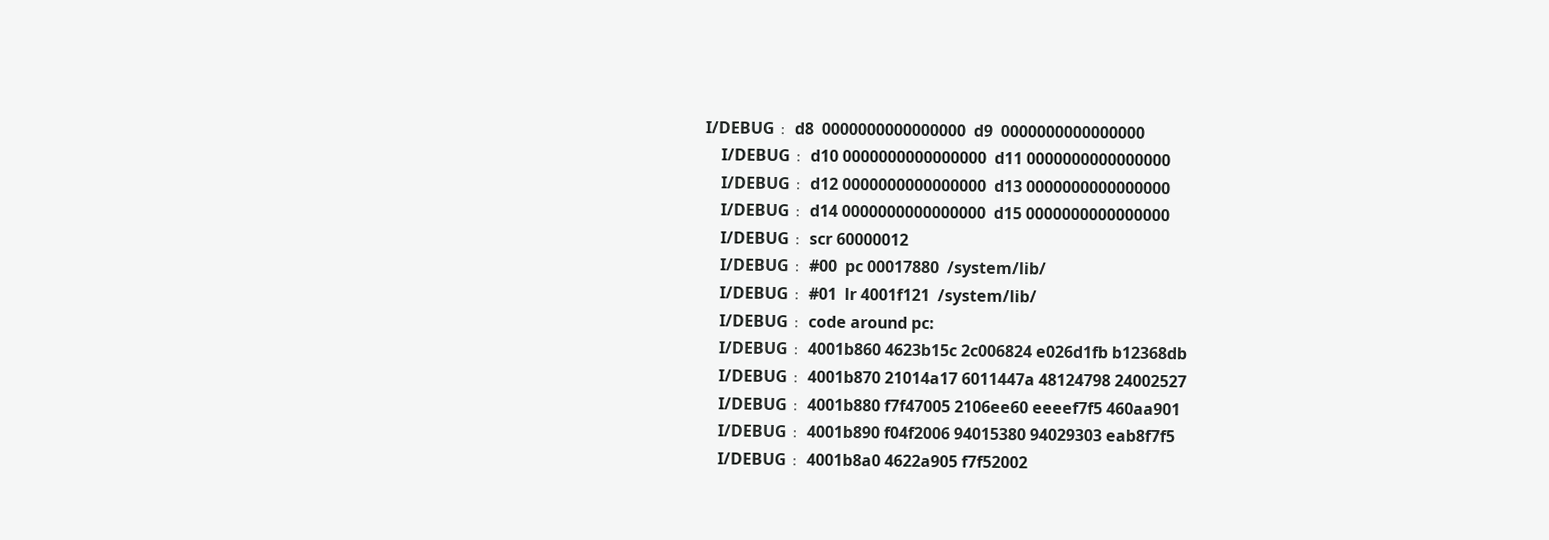I/DEBUG﹕ d8  0000000000000000  d9  0000000000000000
    I/DEBUG﹕ d10 0000000000000000  d11 0000000000000000
    I/DEBUG﹕ d12 0000000000000000  d13 0000000000000000
    I/DEBUG﹕ d14 0000000000000000  d15 0000000000000000
    I/DEBUG﹕ scr 60000012
    I/DEBUG﹕ #00  pc 00017880  /system/lib/
    I/DEBUG﹕ #01  lr 4001f121  /system/lib/
    I/DEBUG﹕ code around pc:
    I/DEBUG﹕ 4001b860 4623b15c 2c006824 e026d1fb b12368db
    I/DEBUG﹕ 4001b870 21014a17 6011447a 48124798 24002527
    I/DEBUG﹕ 4001b880 f7f47005 2106ee60 eeeef7f5 460aa901
    I/DEBUG﹕ 4001b890 f04f2006 94015380 94029303 eab8f7f5
    I/DEBUG﹕ 4001b8a0 4622a905 f7f52002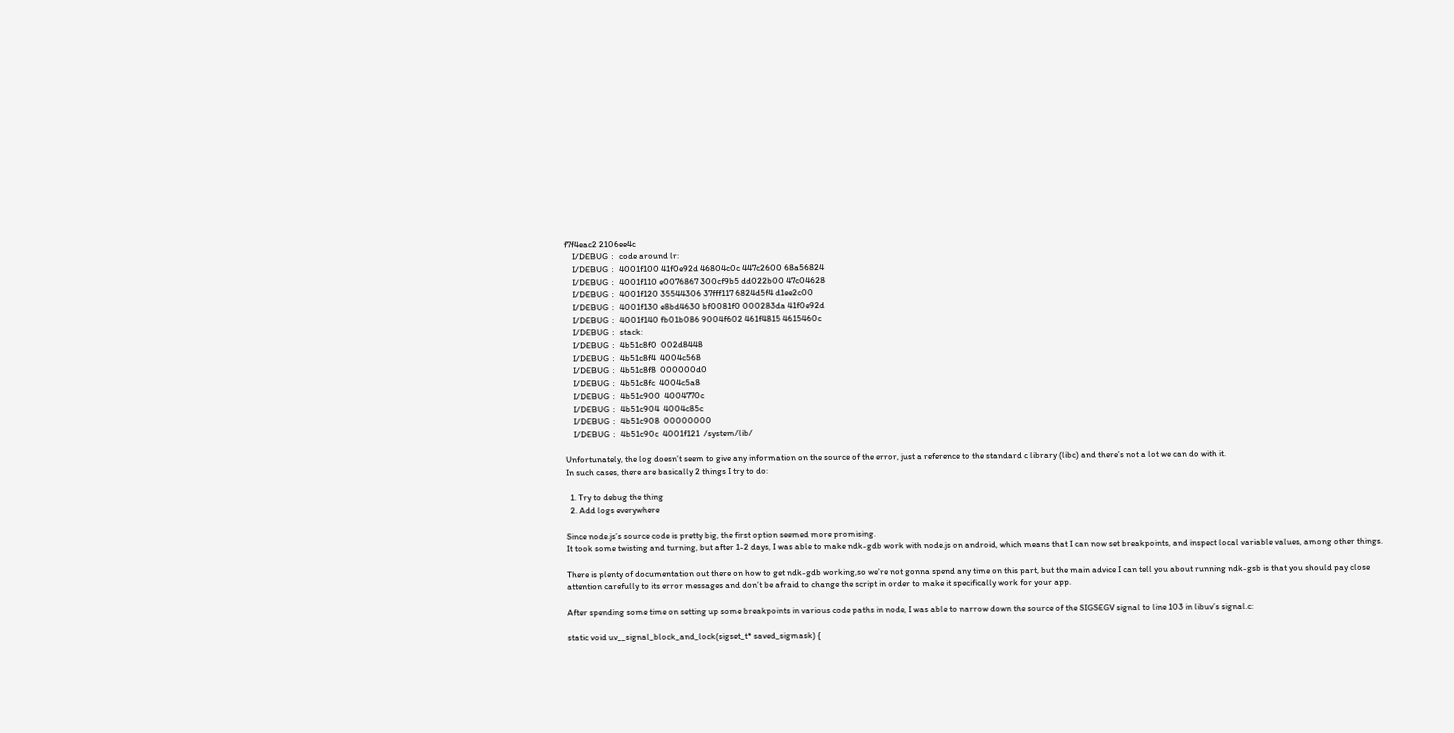f7f4eac2 2106ee4c
    I/DEBUG﹕ code around lr:
    I/DEBUG﹕ 4001f100 41f0e92d 46804c0c 447c2600 68a56824
    I/DEBUG﹕ 4001f110 e0076867 300cf9b5 dd022b00 47c04628
    I/DEBUG﹕ 4001f120 35544306 37fff117 6824d5f4 d1ee2c00
    I/DEBUG﹕ 4001f130 e8bd4630 bf0081f0 000283da 41f0e92d
    I/DEBUG﹕ 4001f140 fb01b086 9004f602 461f4815 4615460c
    I/DEBUG﹕ stack:
    I/DEBUG﹕ 4b51c8f0  002d8448
    I/DEBUG﹕ 4b51c8f4  4004c568
    I/DEBUG﹕ 4b51c8f8  000000d0
    I/DEBUG﹕ 4b51c8fc  4004c5a8
    I/DEBUG﹕ 4b51c900  4004770c
    I/DEBUG﹕ 4b51c904  4004c85c
    I/DEBUG﹕ 4b51c908  00000000
    I/DEBUG﹕ 4b51c90c  4001f121  /system/lib/

Unfortunately, the log doesn’t seem to give any information on the source of the error, just a reference to the standard c library (libc) and there’s not a lot we can do with it.
In such cases, there are basically 2 things I try to do:

  1. Try to debug the thing
  2. Add logs everywhere

Since node.js’s source code is pretty big, the first option seemed more promising.
It took some twisting and turning, but after 1-2 days, I was able to make ndk-gdb work with node.js on android, which means that I can now set breakpoints, and inspect local variable values, among other things.

There is plenty of documentation out there on how to get ndk-gdb working,so we’re not gonna spend any time on this part, but the main advice I can tell you about running ndk-gsb is that you should pay close attention carefully to its error messages and don’t be afraid to change the script in order to make it specifically work for your app.

After spending some time on setting up some breakpoints in various code paths in node, I was able to narrow down the source of the SIGSEGV signal to line 103 in libuv’s signal.c:

static void uv__signal_block_and_lock(sigset_t* saved_sigmask) {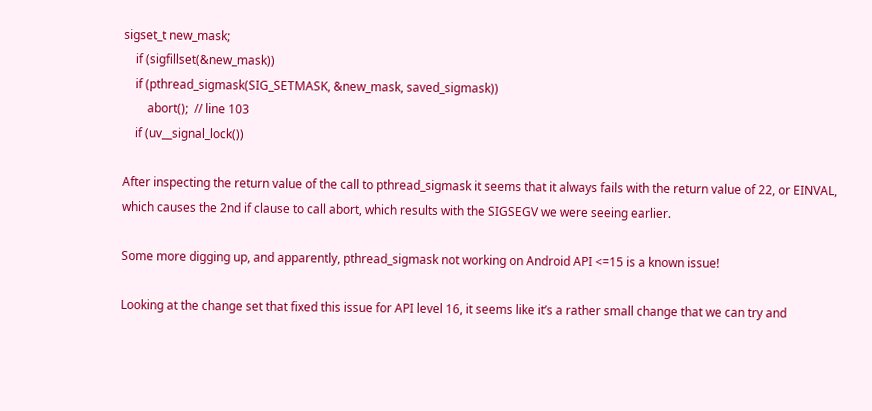sigset_t new_mask;
    if (sigfillset(&new_mask))
    if (pthread_sigmask(SIG_SETMASK, &new_mask, saved_sigmask))
        abort();  // line 103
    if (uv__signal_lock())

After inspecting the return value of the call to pthread_sigmask it seems that it always fails with the return value of 22, or EINVAL, which causes the 2nd if clause to call abort, which results with the SIGSEGV we were seeing earlier.

Some more digging up, and apparently, pthread_sigmask not working on Android API <=15 is a known issue!

Looking at the change set that fixed this issue for API level 16, it seems like it’s a rather small change that we can try and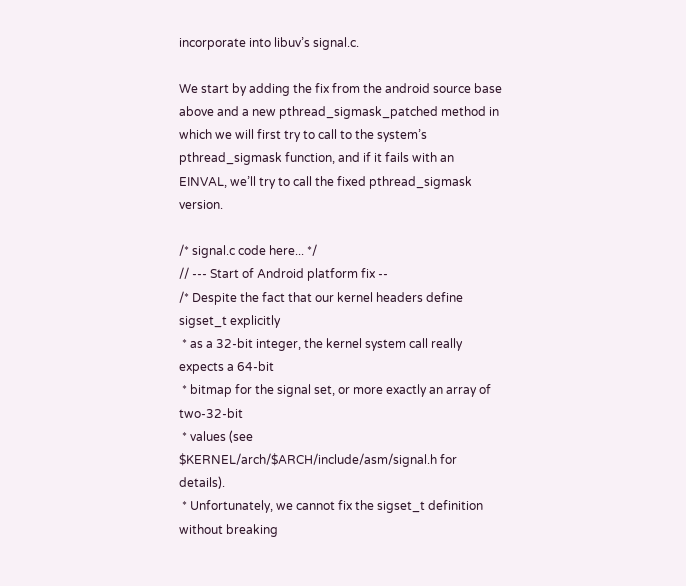incorporate into libuv’s signal.c.

We start by adding the fix from the android source base above and a new pthread_sigmask_patched method in which we will first try to call to the system’s pthread_sigmask function, and if it fails with an EINVAL, we’ll try to call the fixed pthread_sigmask version.

/* signal.c code here... */
// --- Start of Android platform fix --
/* Despite the fact that our kernel headers define sigset_t explicitly
 * as a 32-bit integer, the kernel system call really expects a 64-bit
 * bitmap for the signal set, or more exactly an array of two-32-bit
 * values (see $KERNEL/arch/$ARCH/include/asm/signal.h for details).
 * Unfortunately, we cannot fix the sigset_t definition without breaking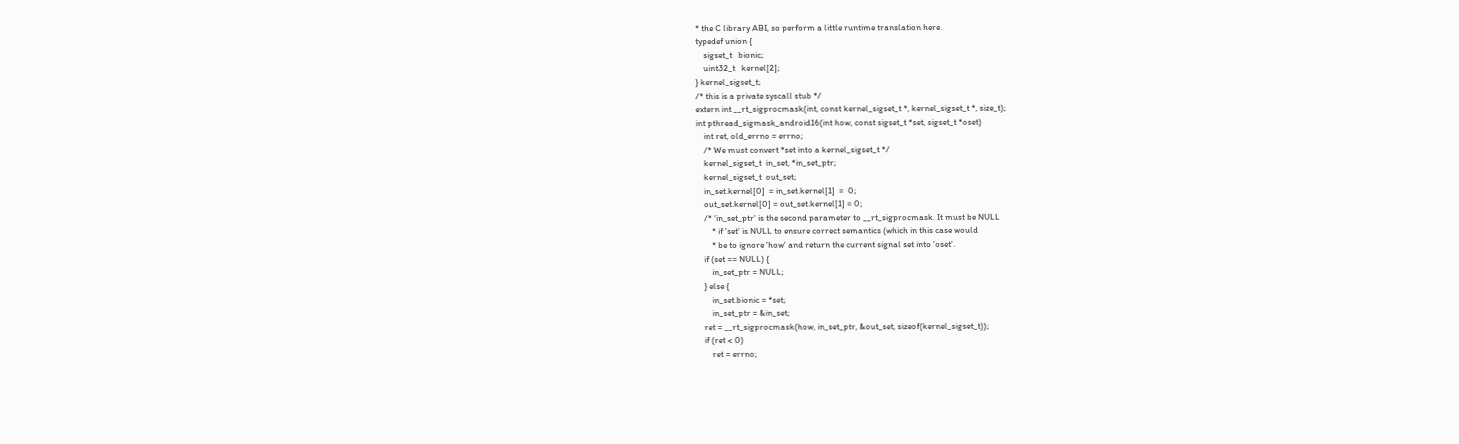* the C library ABI, so perform a little runtime translation here.
typedef union {
    sigset_t   bionic;
    uint32_t   kernel[2];
} kernel_sigset_t;
/* this is a private syscall stub */
extern int __rt_sigprocmask(int, const kernel_sigset_t *, kernel_sigset_t *, size_t);
int pthread_sigmask_android16(int how, const sigset_t *set, sigset_t *oset)
    int ret, old_errno = errno;
    /* We must convert *set into a kernel_sigset_t */
    kernel_sigset_t  in_set, *in_set_ptr;
    kernel_sigset_t  out_set;
    in_set.kernel[0]  = in_set.kernel[1]  =  0;
    out_set.kernel[0] = out_set.kernel[1] = 0;
    /* 'in_set_ptr' is the second parameter to __rt_sigprocmask. It must be NULL
        * if 'set' is NULL to ensure correct semantics (which in this case would
        * be to ignore 'how' and return the current signal set into 'oset'.
    if (set == NULL) {
        in_set_ptr = NULL;
    } else {
        in_set.bionic = *set;
        in_set_ptr = &in_set;
    ret = __rt_sigprocmask(how, in_set_ptr, &out_set, sizeof(kernel_sigset_t));
    if (ret < 0)
        ret = errno;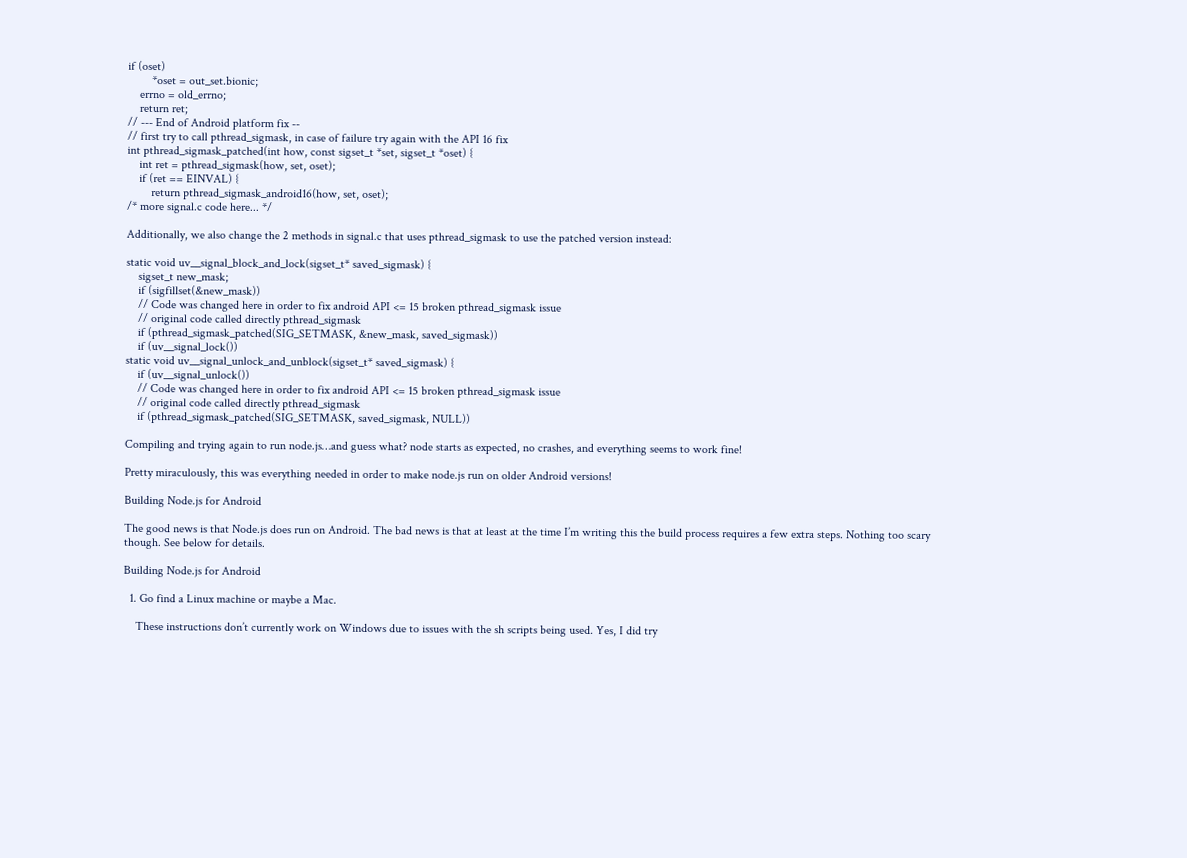if (oset)
        *oset = out_set.bionic;
    errno = old_errno;
    return ret;
// --- End of Android platform fix --
// first try to call pthread_sigmask, in case of failure try again with the API 16 fix
int pthread_sigmask_patched(int how, const sigset_t *set, sigset_t *oset) {
    int ret = pthread_sigmask(how, set, oset);
    if (ret == EINVAL) {
        return pthread_sigmask_android16(how, set, oset);
/* more signal.c code here... */

Additionally, we also change the 2 methods in signal.c that uses pthread_sigmask to use the patched version instead:

static void uv__signal_block_and_lock(sigset_t* saved_sigmask) {
    sigset_t new_mask;
    if (sigfillset(&new_mask))
    // Code was changed here in order to fix android API <= 15 broken pthread_sigmask issue
    // original code called directly pthread_sigmask
    if (pthread_sigmask_patched(SIG_SETMASK, &new_mask, saved_sigmask))
    if (uv__signal_lock())
static void uv__signal_unlock_and_unblock(sigset_t* saved_sigmask) {
    if (uv__signal_unlock())
    // Code was changed here in order to fix android API <= 15 broken pthread_sigmask issue
    // original code called directly pthread_sigmask
    if (pthread_sigmask_patched(SIG_SETMASK, saved_sigmask, NULL))

Compiling and trying again to run node.js…and guess what? node starts as expected, no crashes, and everything seems to work fine!

Pretty miraculously, this was everything needed in order to make node.js run on older Android versions!

Building Node.js for Android

The good news is that Node.js does run on Android. The bad news is that at least at the time I’m writing this the build process requires a few extra steps. Nothing too scary though. See below for details.

Building Node.js for Android

  1. Go find a Linux machine or maybe a Mac.

    These instructions don’t currently work on Windows due to issues with the sh scripts being used. Yes, I did try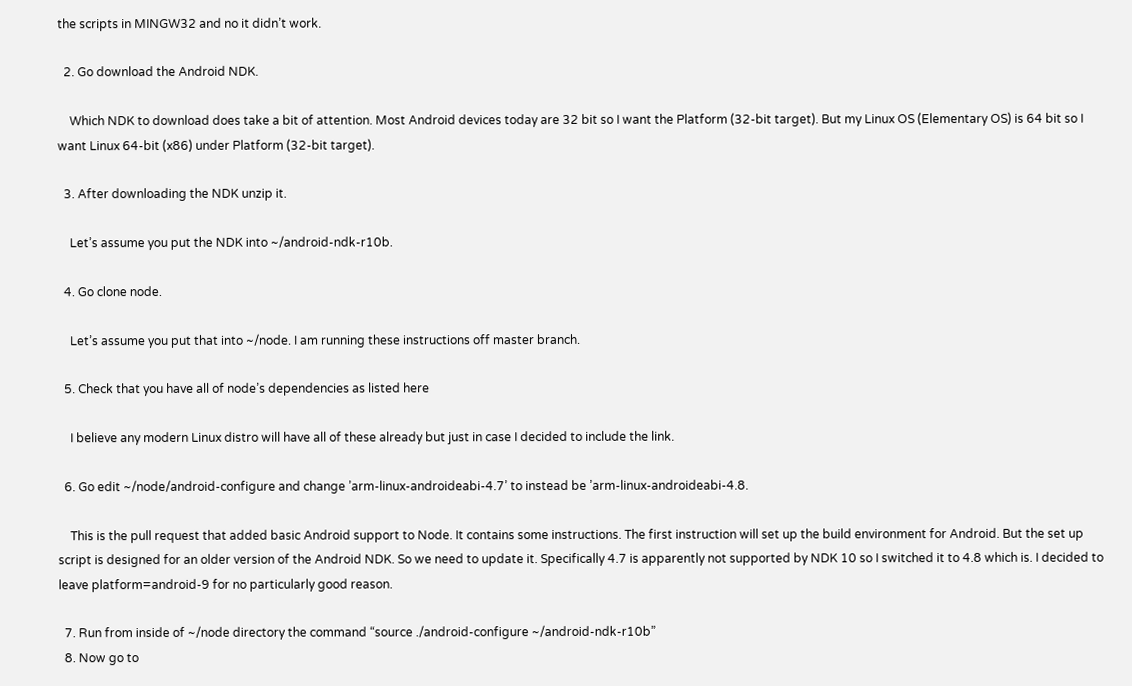the scripts in MINGW32 and no it didn’t work.

  2. Go download the Android NDK.

    Which NDK to download does take a bit of attention. Most Android devices today are 32 bit so I want the Platform (32-bit target). But my Linux OS (Elementary OS) is 64 bit so I want Linux 64-bit (x86) under Platform (32-bit target).

  3. After downloading the NDK unzip it.

    Let’s assume you put the NDK into ~/android-ndk-r10b.

  4. Go clone node.

    Let’s assume you put that into ~/node. I am running these instructions off master branch.

  5. Check that you have all of node’s dependencies as listed here

    I believe any modern Linux distro will have all of these already but just in case I decided to include the link.

  6. Go edit ~/node/android-configure and change ’arm-linux-androideabi-4.7’ to instead be ’arm-linux-androideabi-4.8.

    This is the pull request that added basic Android support to Node. It contains some instructions. The first instruction will set up the build environment for Android. But the set up script is designed for an older version of the Android NDK. So we need to update it. Specifically 4.7 is apparently not supported by NDK 10 so I switched it to 4.8 which is. I decided to leave platform=android-9 for no particularly good reason.

  7. Run from inside of ~/node directory the command “source ./android-configure ~/android-ndk-r10b”
  8. Now go to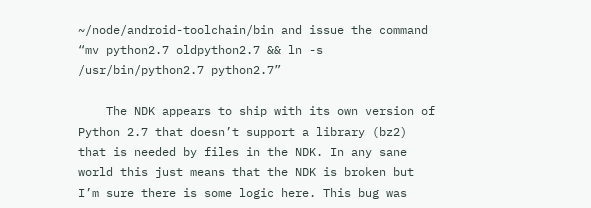~/node/android-toolchain/bin and issue the command “mv python2.7 oldpython2.7 && ln -s /usr/bin/python2.7 python2.7”

    The NDK appears to ship with its own version of Python 2.7 that doesn’t support a library (bz2) that is needed by files in the NDK. In any sane world this just means that the NDK is broken but I’m sure there is some logic here. This bug was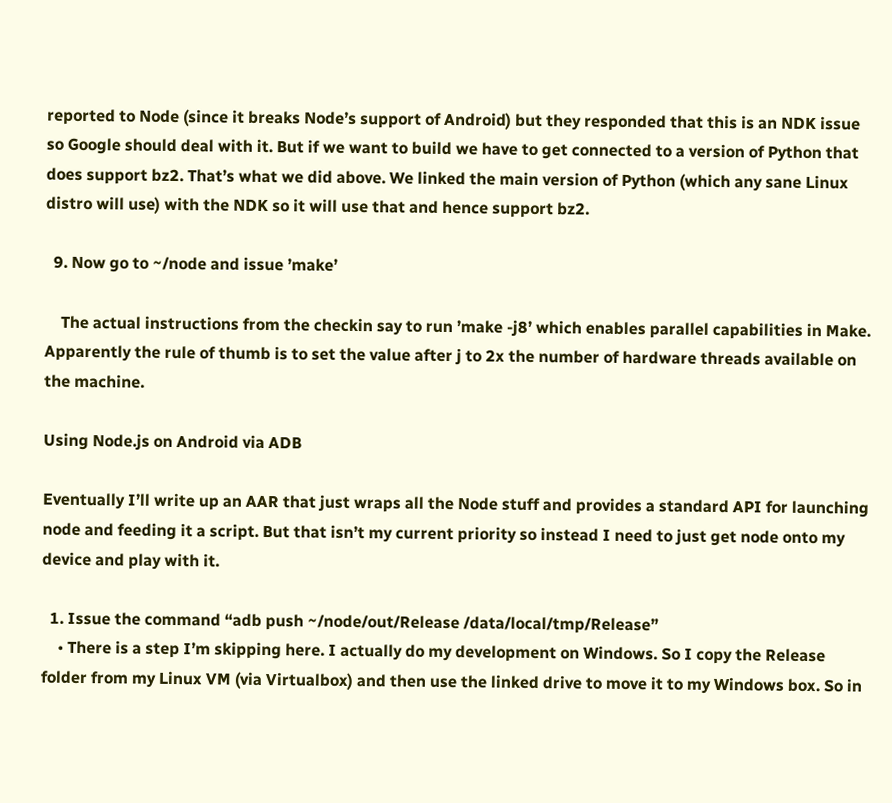reported to Node (since it breaks Node’s support of Android) but they responded that this is an NDK issue so Google should deal with it. But if we want to build we have to get connected to a version of Python that does support bz2. That’s what we did above. We linked the main version of Python (which any sane Linux distro will use) with the NDK so it will use that and hence support bz2.

  9. Now go to ~/node and issue ’make’

    The actual instructions from the checkin say to run ’make -j8’ which enables parallel capabilities in Make. Apparently the rule of thumb is to set the value after j to 2x the number of hardware threads available on the machine.

Using Node.js on Android via ADB

Eventually I’ll write up an AAR that just wraps all the Node stuff and provides a standard API for launching node and feeding it a script. But that isn’t my current priority so instead I need to just get node onto my device and play with it.

  1. Issue the command “adb push ~/node/out/Release /data/local/tmp/Release”
    • There is a step I’m skipping here. I actually do my development on Windows. So I copy the Release folder from my Linux VM (via Virtualbox) and then use the linked drive to move it to my Windows box. So in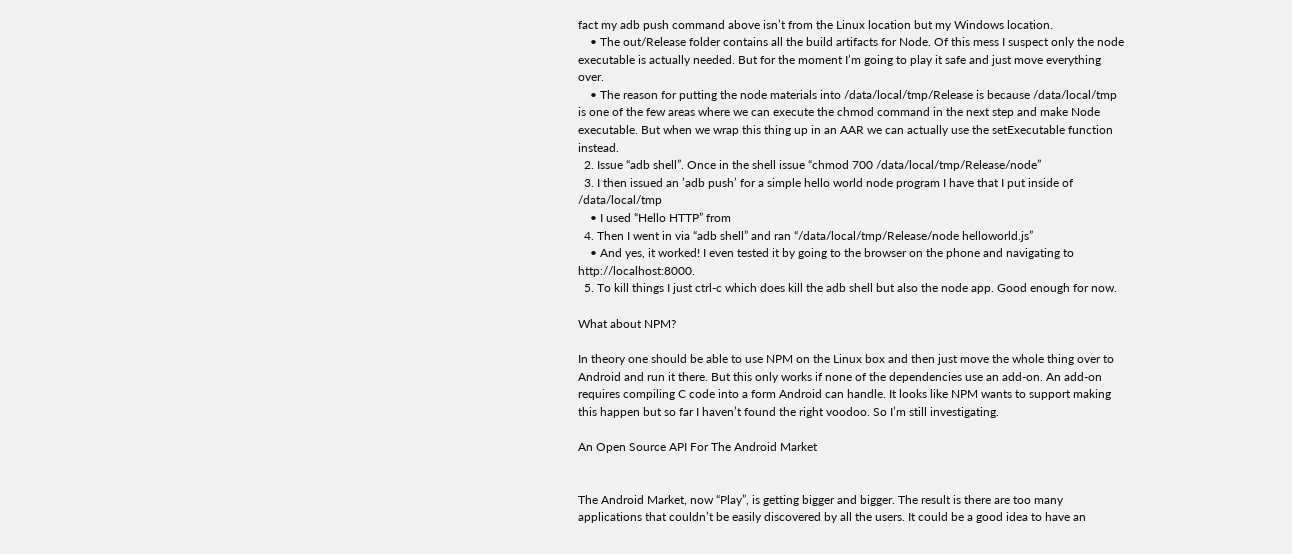fact my adb push command above isn’t from the Linux location but my Windows location.
    • The out/Release folder contains all the build artifacts for Node. Of this mess I suspect only the node executable is actually needed. But for the moment I’m going to play it safe and just move everything over.
    • The reason for putting the node materials into /data/local/tmp/Release is because /data/local/tmp is one of the few areas where we can execute the chmod command in the next step and make Node executable. But when we wrap this thing up in an AAR we can actually use the setExecutable function instead.
  2. Issue “adb shell”. Once in the shell issue “chmod 700 /data/local/tmp/Release/node”
  3. I then issued an ’adb push’ for a simple hello world node program I have that I put inside of /data/local/tmp
    • I used “Hello HTTP” from
  4. Then I went in via “adb shell” and ran “/data/local/tmp/Release/node helloworld.js”
    • And yes, it worked! I even tested it by going to the browser on the phone and navigating to http://localhost:8000.
  5. To kill things I just ctrl-c which does kill the adb shell but also the node app. Good enough for now.

What about NPM?

In theory one should be able to use NPM on the Linux box and then just move the whole thing over to Android and run it there. But this only works if none of the dependencies use an add-on. An add-on requires compiling C code into a form Android can handle. It looks like NPM wants to support making this happen but so far I haven’t found the right voodoo. So I’m still investigating.

An Open Source API For The Android Market


The Android Market, now “Play”, is getting bigger and bigger. The result is there are too many applications that couldn’t be easily discovered by all the users. It could be a good idea to have an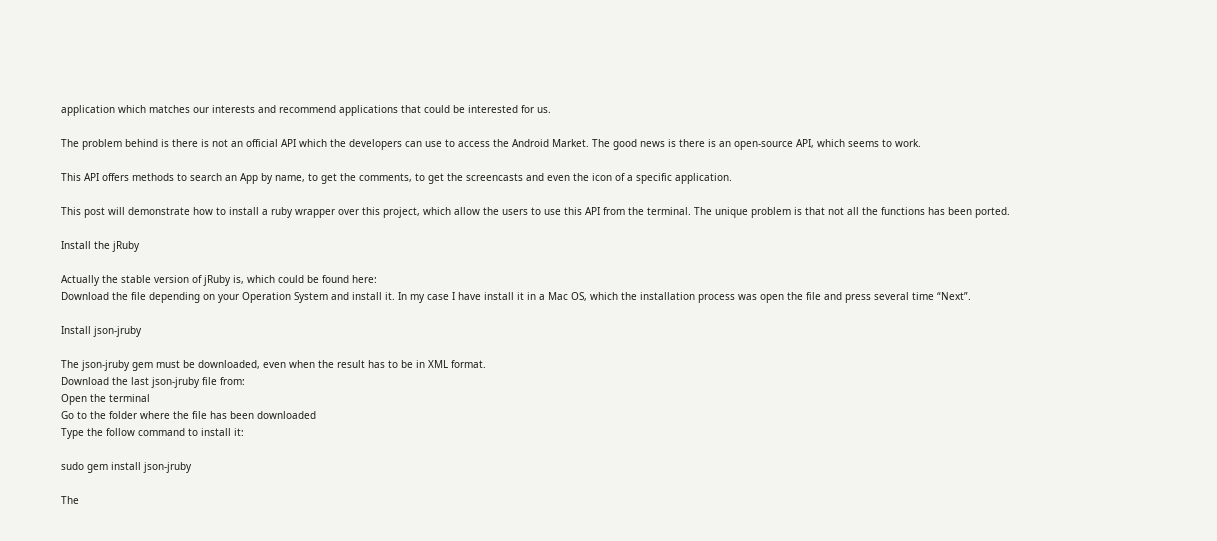application which matches our interests and recommend applications that could be interested for us.

The problem behind is there is not an official API which the developers can use to access the Android Market. The good news is there is an open-source API, which seems to work.

This API offers methods to search an App by name, to get the comments, to get the screencasts and even the icon of a specific application.

This post will demonstrate how to install a ruby wrapper over this project, which allow the users to use this API from the terminal. The unique problem is that not all the functions has been ported.

Install the jRuby

Actually the stable version of jRuby is, which could be found here:
Download the file depending on your Operation System and install it. In my case I have install it in a Mac OS, which the installation process was open the file and press several time “Next”.

Install json-jruby

The json-jruby gem must be downloaded, even when the result has to be in XML format.
Download the last json-jruby file from:
Open the terminal
Go to the folder where the file has been downloaded
Type the follow command to install it:

sudo gem install json-jruby

The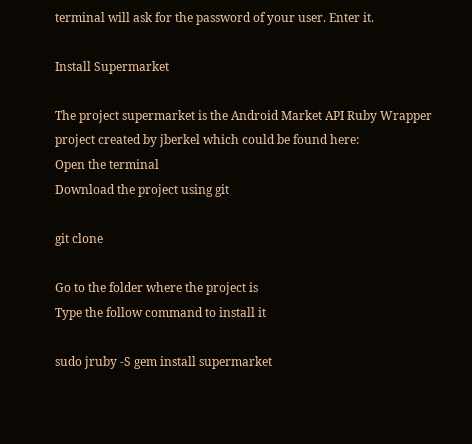terminal will ask for the password of your user. Enter it.

Install Supermarket

The project supermarket is the Android Market API Ruby Wrapper project created by jberkel which could be found here:
Open the terminal
Download the project using git

git clone

Go to the folder where the project is
Type the follow command to install it

sudo jruby -S gem install supermarket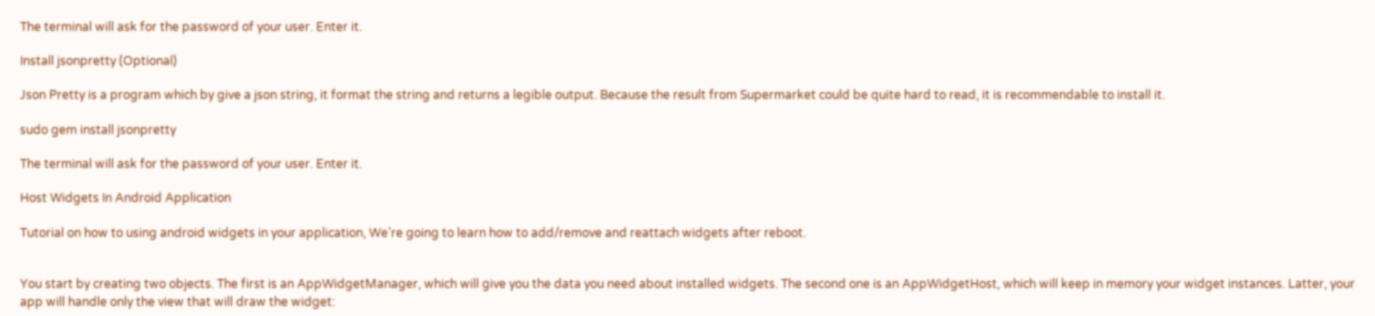The terminal will ask for the password of your user. Enter it.

Install jsonpretty (Optional)

Json Pretty is a program which by give a json string, it format the string and returns a legible output. Because the result from Supermarket could be quite hard to read, it is recommendable to install it.

sudo gem install jsonpretty

The terminal will ask for the password of your user. Enter it.

Host Widgets In Android Application

Tutorial on how to using android widgets in your application, We’re going to learn how to add/remove and reattach widgets after reboot.


You start by creating two objects. The first is an AppWidgetManager, which will give you the data you need about installed widgets. The second one is an AppWidgetHost, which will keep in memory your widget instances. Latter, your app will handle only the view that will draw the widget: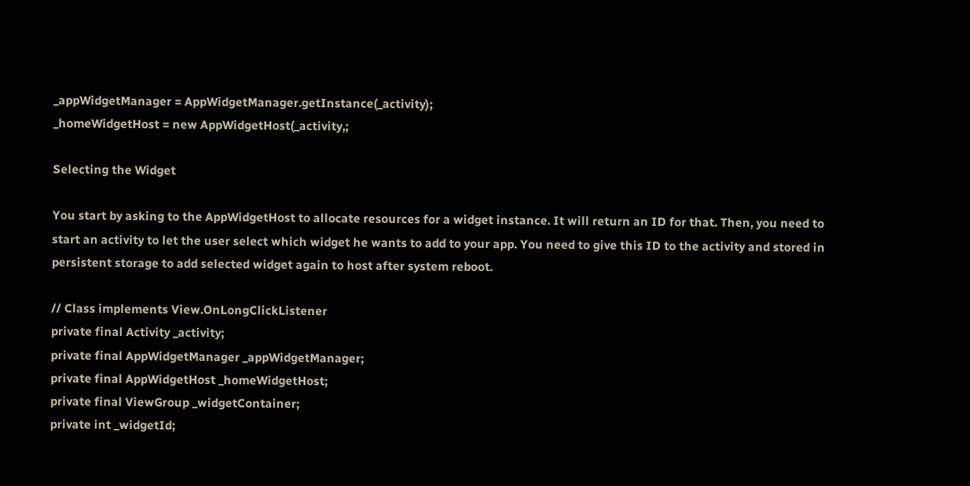_appWidgetManager = AppWidgetManager.getInstance(_activity);
_homeWidgetHost = new AppWidgetHost(_activity,;

Selecting the Widget

You start by asking to the AppWidgetHost to allocate resources for a widget instance. It will return an ID for that. Then, you need to start an activity to let the user select which widget he wants to add to your app. You need to give this ID to the activity and stored in persistent storage to add selected widget again to host after system reboot.

// Class implements View.OnLongClickListener
private final Activity _activity;
private final AppWidgetManager _appWidgetManager;
private final AppWidgetHost _homeWidgetHost;
private final ViewGroup _widgetContainer;
private int _widgetId;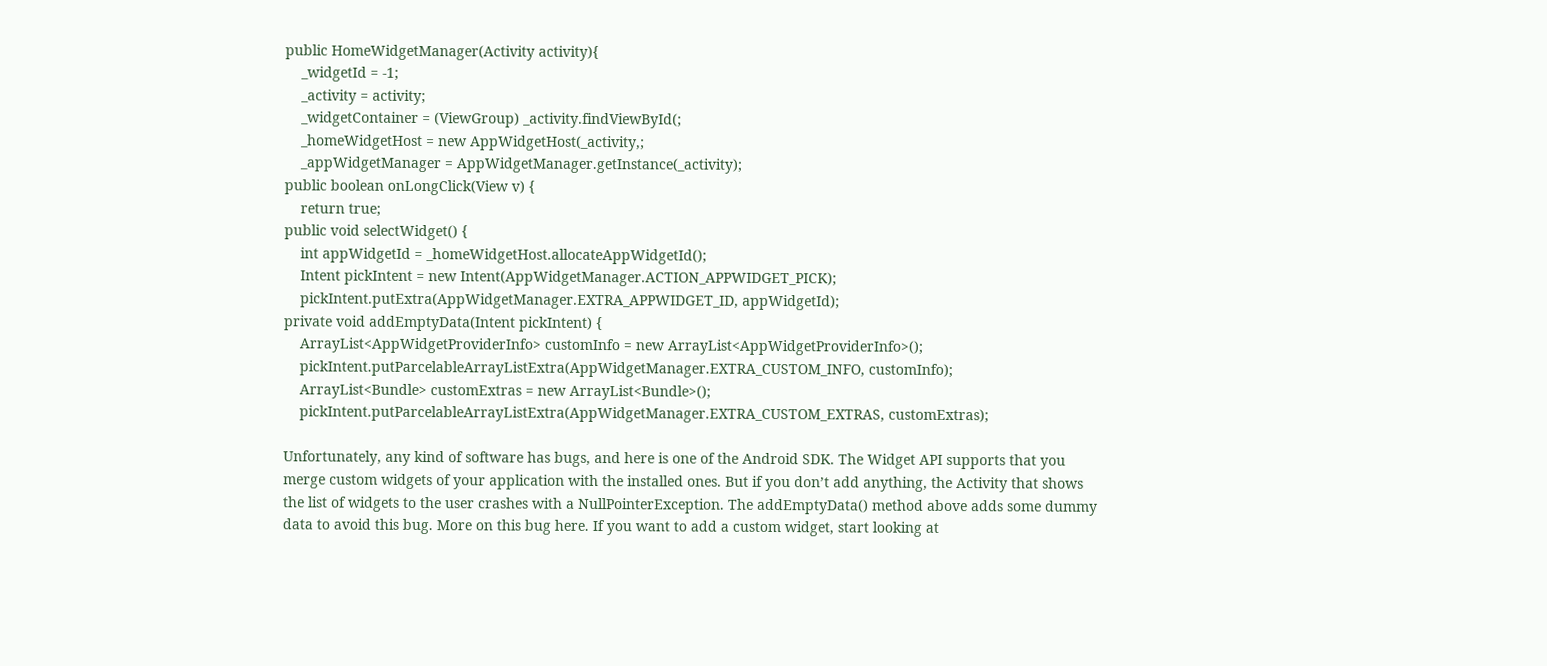public HomeWidgetManager(Activity activity){
    _widgetId = -1;
    _activity = activity;
    _widgetContainer = (ViewGroup) _activity.findViewById(;
    _homeWidgetHost = new AppWidgetHost(_activity,;
    _appWidgetManager = AppWidgetManager.getInstance(_activity);
public boolean onLongClick(View v) {
    return true;
public void selectWidget() {
    int appWidgetId = _homeWidgetHost.allocateAppWidgetId();
    Intent pickIntent = new Intent(AppWidgetManager.ACTION_APPWIDGET_PICK);
    pickIntent.putExtra(AppWidgetManager.EXTRA_APPWIDGET_ID, appWidgetId);
private void addEmptyData(Intent pickIntent) {
    ArrayList<AppWidgetProviderInfo> customInfo = new ArrayList<AppWidgetProviderInfo>();
    pickIntent.putParcelableArrayListExtra(AppWidgetManager.EXTRA_CUSTOM_INFO, customInfo);
    ArrayList<Bundle> customExtras = new ArrayList<Bundle>();
    pickIntent.putParcelableArrayListExtra(AppWidgetManager.EXTRA_CUSTOM_EXTRAS, customExtras);

Unfortunately, any kind of software has bugs, and here is one of the Android SDK. The Widget API supports that you merge custom widgets of your application with the installed ones. But if you don’t add anything, the Activity that shows the list of widgets to the user crashes with a NullPointerException. The addEmptyData() method above adds some dummy data to avoid this bug. More on this bug here. If you want to add a custom widget, start looking at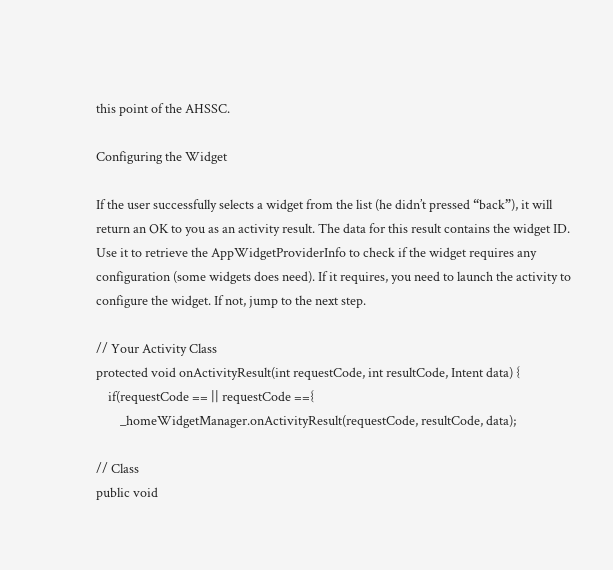this point of the AHSSC.

Configuring the Widget

If the user successfully selects a widget from the list (he didn’t pressed “back”), it will return an OK to you as an activity result. The data for this result contains the widget ID. Use it to retrieve the AppWidgetProviderInfo to check if the widget requires any configuration (some widgets does need). If it requires, you need to launch the activity to configure the widget. If not, jump to the next step.

// Your Activity Class
protected void onActivityResult(int requestCode, int resultCode, Intent data) {
    if(requestCode == || requestCode =={
        _homeWidgetManager.onActivityResult(requestCode, resultCode, data);

// Class
public void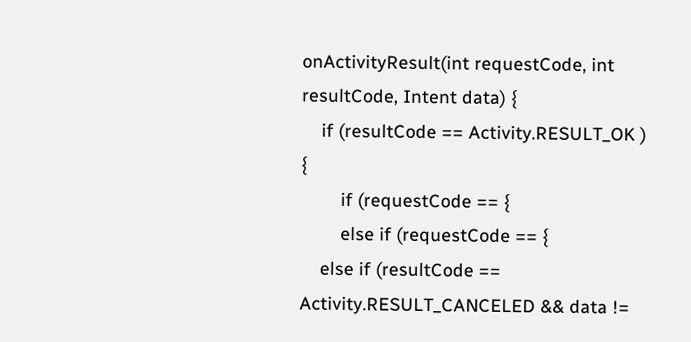onActivityResult(int requestCode, int resultCode, Intent data) {
    if (resultCode == Activity.RESULT_OK ) {
        if (requestCode == {
        else if (requestCode == {
    else if (resultCode == Activity.RESULT_CANCELED && data !=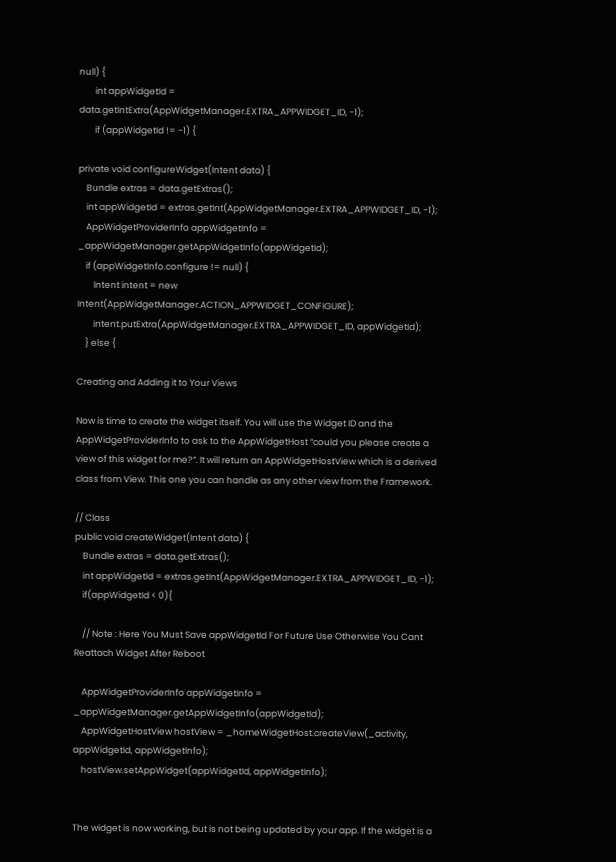null) {
        int appWidgetId = data.getIntExtra(AppWidgetManager.EXTRA_APPWIDGET_ID, -1);
        if (appWidgetId != -1) {

private void configureWidget(Intent data) {
    Bundle extras = data.getExtras();
    int appWidgetId = extras.getInt(AppWidgetManager.EXTRA_APPWIDGET_ID, -1);
    AppWidgetProviderInfo appWidgetInfo = _appWidgetManager.getAppWidgetInfo(appWidgetId);
    if (appWidgetInfo.configure != null) {
        Intent intent = new Intent(AppWidgetManager.ACTION_APPWIDGET_CONFIGURE);
        intent.putExtra(AppWidgetManager.EXTRA_APPWIDGET_ID, appWidgetId);
    } else {

Creating and Adding it to Your Views

Now is time to create the widget itself. You will use the Widget ID and the AppWidgetProviderInfo to ask to the AppWidgetHost “could you please create a view of this widget for me?“. It will return an AppWidgetHostView which is a derived class from View. This one you can handle as any other view from the Framework.

// Class
public void createWidget(Intent data) {
    Bundle extras = data.getExtras();
    int appWidgetId = extras.getInt(AppWidgetManager.EXTRA_APPWIDGET_ID, -1);
    if(appWidgetId < 0){

    // Note : Here You Must Save appWidgetId For Future Use Otherwise You Cant Reattach Widget After Reboot

    AppWidgetProviderInfo appWidgetInfo = _appWidgetManager.getAppWidgetInfo(appWidgetId);
    AppWidgetHostView hostView = _homeWidgetHost.createView(_activity, appWidgetId, appWidgetInfo);
    hostView.setAppWidget(appWidgetId, appWidgetInfo);


The widget is now working, but is not being updated by your app. If the widget is a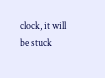clock, it will be stuck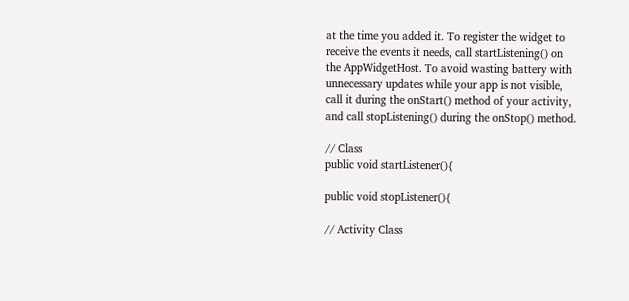at the time you added it. To register the widget to receive the events it needs, call startListening() on the AppWidgetHost. To avoid wasting battery with unnecessary updates while your app is not visible, call it during the onStart() method of your activity, and call stopListening() during the onStop() method.

// Class
public void startListener(){

public void stopListener(){

// Activity Class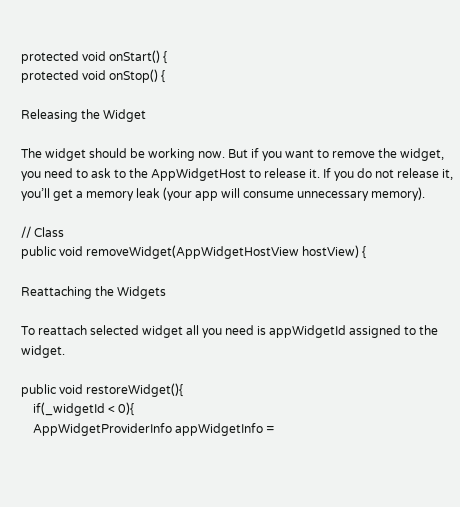protected void onStart() {
protected void onStop() {

Releasing the Widget

The widget should be working now. But if you want to remove the widget, you need to ask to the AppWidgetHost to release it. If you do not release it, you’ll get a memory leak (your app will consume unnecessary memory).

// Class
public void removeWidget(AppWidgetHostView hostView) {

Reattaching the Widgets

To reattach selected widget all you need is appWidgetId assigned to the widget.

public void restoreWidget(){
    if(_widgetId < 0){
    AppWidgetProviderInfo appWidgetInfo =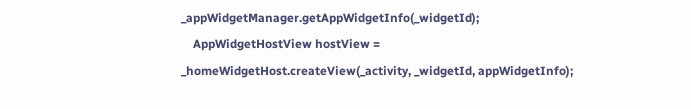_appWidgetManager.getAppWidgetInfo(_widgetId);
    AppWidgetHostView hostView = _homeWidgetHost.createView(_activity, _widgetId, appWidgetInfo);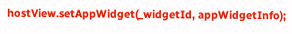hostView.setAppWidget(_widgetId, appWidgetInfo);